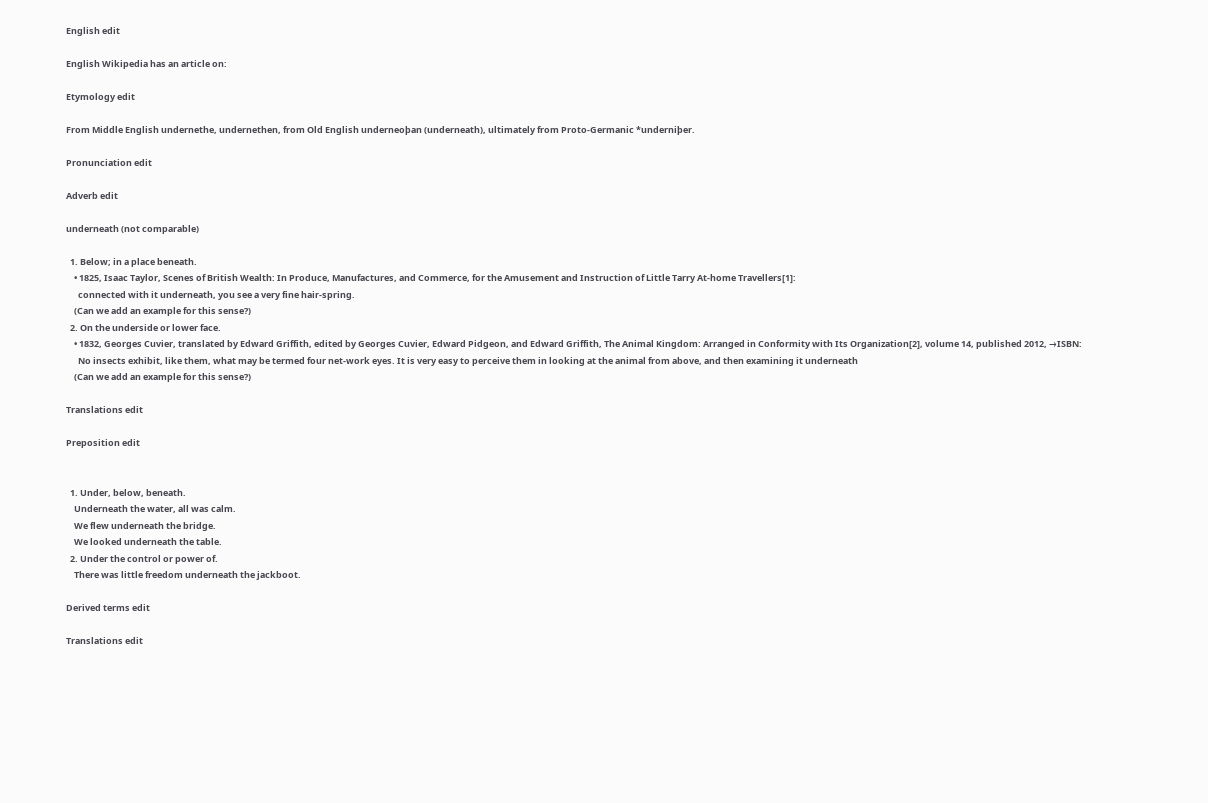English edit

English Wikipedia has an article on:

Etymology edit

From Middle English undernethe, undernethen, from Old English underneoþan (underneath), ultimately from Proto-Germanic *underniþer.

Pronunciation edit

Adverb edit

underneath (not comparable)

  1. Below; in a place beneath.
    • 1825, Isaac Taylor, Scenes of British Wealth: In Produce, Manufactures, and Commerce, for the Amusement and Instruction of Little Tarry At-home Travellers[1]:
      connected with it underneath, you see a very fine hair-spring.
    (Can we add an example for this sense?)
  2. On the underside or lower face.
    • 1832, Georges Cuvier, translated by Edward Griffith, edited by Georges Cuvier, Edward Pidgeon, and Edward Griffith, The Animal Kingdom: Arranged in Conformity with Its Organization[2], volume 14, published 2012, →ISBN:
      No insects exhibit, like them, what may be termed four net-work eyes. It is very easy to perceive them in looking at the animal from above, and then examining it underneath
    (Can we add an example for this sense?)

Translations edit

Preposition edit


  1. Under, below, beneath.
    Underneath the water, all was calm.
    We flew underneath the bridge.
    We looked underneath the table.
  2. Under the control or power of.
    There was little freedom underneath the jackboot.

Derived terms edit

Translations edit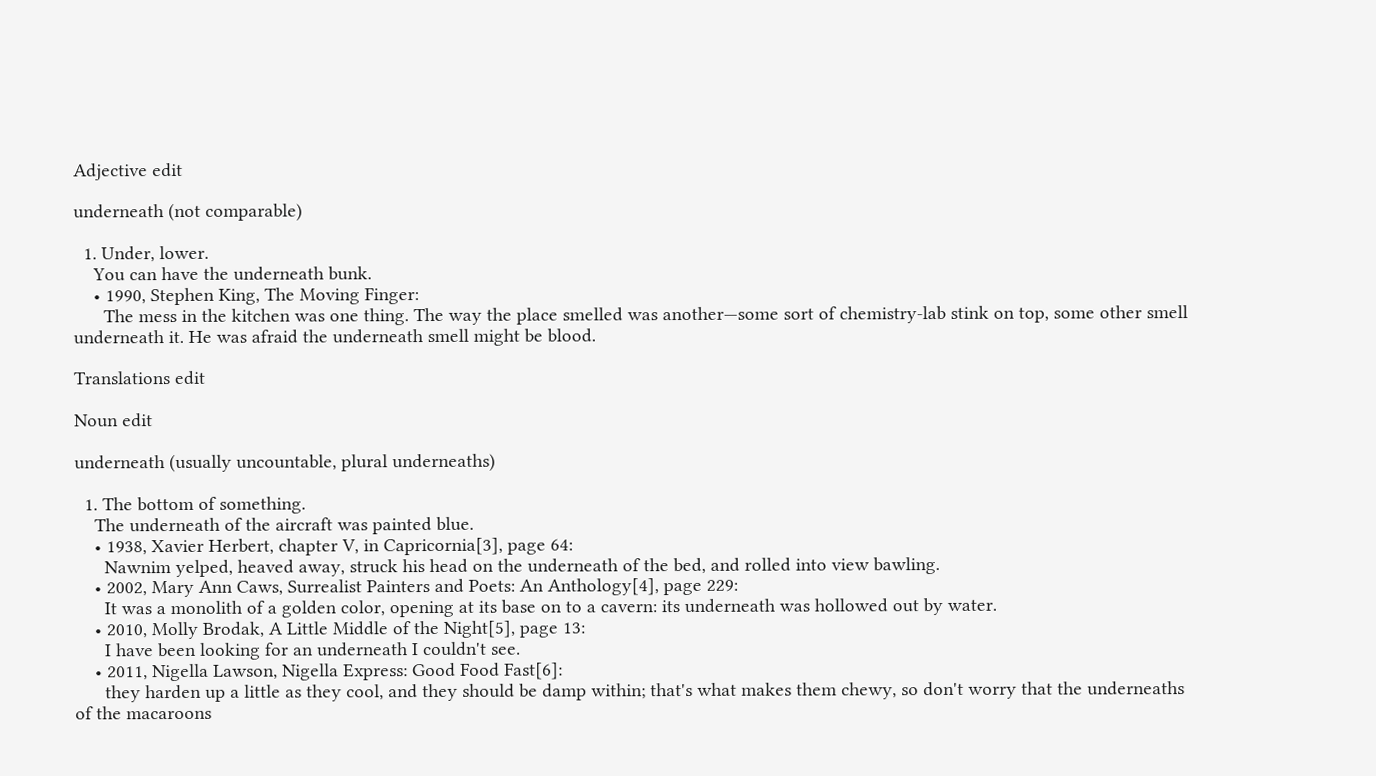Adjective edit

underneath (not comparable)

  1. Under, lower.
    You can have the underneath bunk.
    • 1990, Stephen King, The Moving Finger:
      The mess in the kitchen was one thing. The way the place smelled was another—some sort of chemistry-lab stink on top, some other smell underneath it. He was afraid the underneath smell might be blood.

Translations edit

Noun edit

underneath (usually uncountable, plural underneaths)

  1. The bottom of something.
    The underneath of the aircraft was painted blue.
    • 1938, Xavier Herbert, chapter V, in Capricornia[3], page 64:
      Nawnim yelped, heaved away, struck his head on the underneath of the bed, and rolled into view bawling.
    • 2002, Mary Ann Caws, Surrealist Painters and Poets: An Anthology[4], page 229:
      It was a monolith of a golden color, opening at its base on to a cavern: its underneath was hollowed out by water.
    • 2010, Molly Brodak, A Little Middle of the Night[5], page 13:
      I have been looking for an underneath I couldn't see.
    • 2011, Nigella Lawson, Nigella Express: Good Food Fast[6]:
      they harden up a little as they cool, and they should be damp within; that's what makes them chewy, so don't worry that the underneaths of the macaroons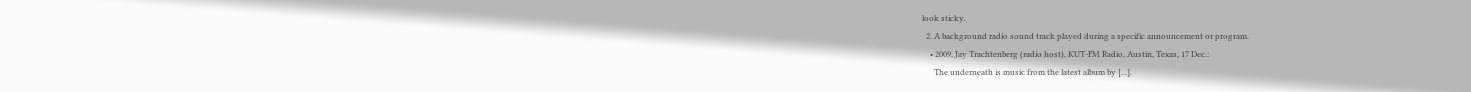look sticky.
  2. A background radio sound track played during a specific announcement or program.
    • 2009, Jay Trachtenberg (radio host), KUT-FM Radio, Austin, Texas, 17 Dec.:
      The underneath is music from the latest album by [...].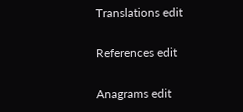Translations edit

References edit

Anagrams edit